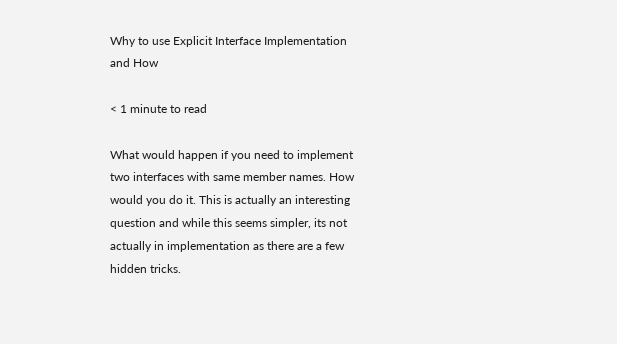Why to use Explicit Interface Implementation and How

< 1 minute to read

What would happen if you need to implement two interfaces with same member names. How would you do it. This is actually an interesting question and while this seems simpler, its not actually in implementation as there are a few hidden tricks.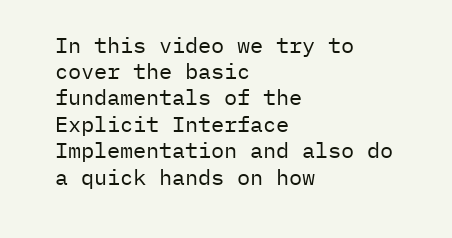In this video we try to cover the basic fundamentals of the Explicit Interface Implementation and also do a quick hands on how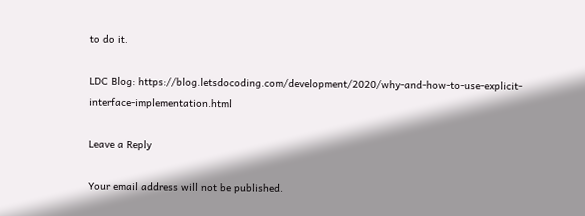to do it.

LDC Blog: https://blog.letsdocoding.com/development/2020/why-and-how-to-use-explicit-interface-implementation.html

Leave a Reply

Your email address will not be published.